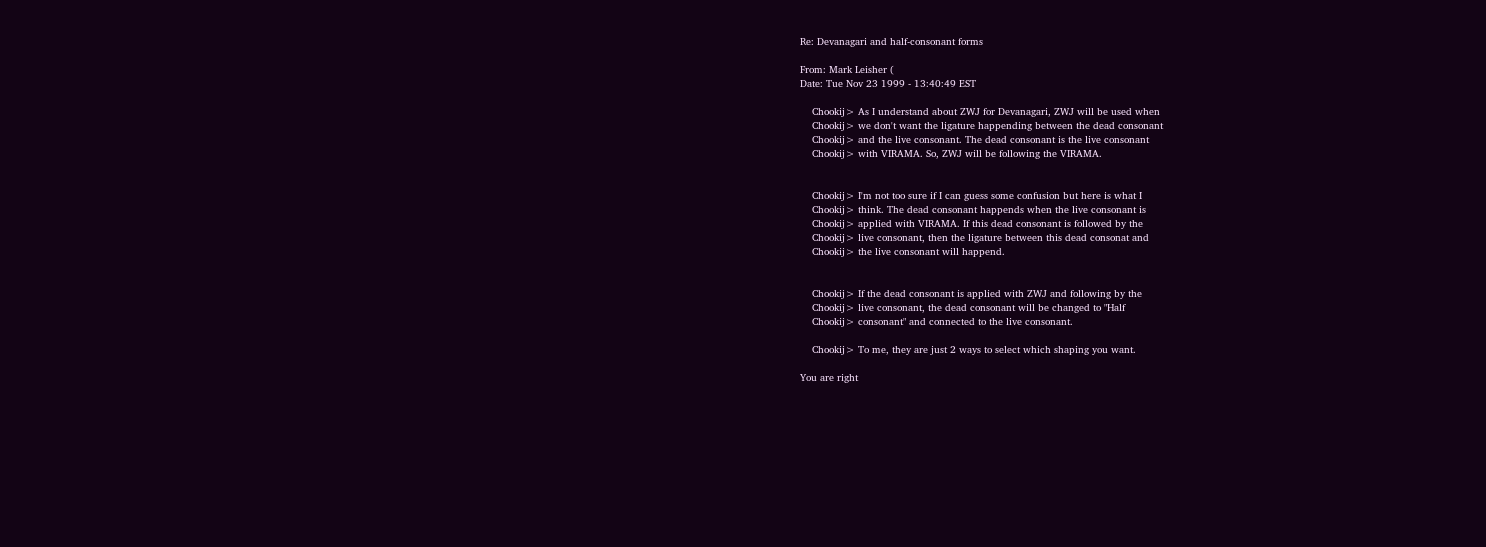Re: Devanagari and half-consonant forms

From: Mark Leisher (
Date: Tue Nov 23 1999 - 13:40:49 EST

    Chookij> As I understand about ZWJ for Devanagari, ZWJ will be used when
    Chookij> we don't want the ligature happending between the dead consonant
    Chookij> and the live consonant. The dead consonant is the live consonant
    Chookij> with VIRAMA. So, ZWJ will be following the VIRAMA.


    Chookij> I'm not too sure if I can guess some confusion but here is what I
    Chookij> think. The dead consonant happends when the live consonant is
    Chookij> applied with VIRAMA. If this dead consonant is followed by the
    Chookij> live consonant, then the ligature between this dead consonat and
    Chookij> the live consonant will happend.


    Chookij> If the dead consonant is applied with ZWJ and following by the
    Chookij> live consonant, the dead consonant will be changed to "Half
    Chookij> consonant" and connected to the live consonant.

    Chookij> To me, they are just 2 ways to select which shaping you want.

You are right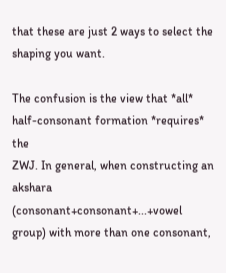that these are just 2 ways to select the shaping you want.

The confusion is the view that *all* half-consonant formation *requires* the
ZWJ. In general, when constructing an akshara (consonant+consonant+...+vowel
group) with more than one consonant,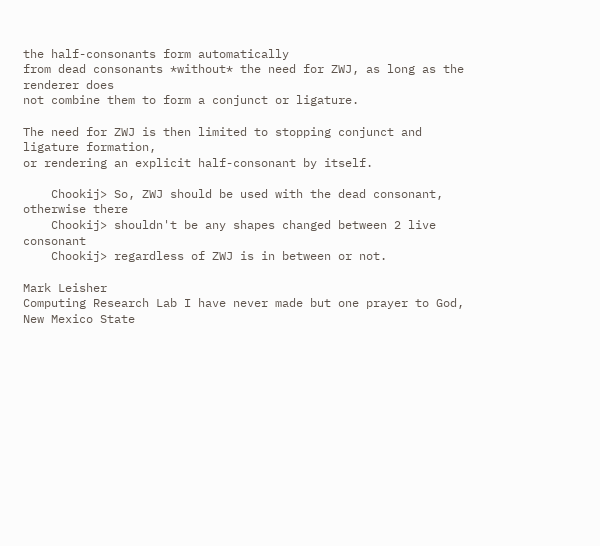the half-consonants form automatically
from dead consonants *without* the need for ZWJ, as long as the renderer does
not combine them to form a conjunct or ligature.

The need for ZWJ is then limited to stopping conjunct and ligature formation,
or rendering an explicit half-consonant by itself.

    Chookij> So, ZWJ should be used with the dead consonant, otherwise there
    Chookij> shouldn't be any shapes changed between 2 live consonant
    Chookij> regardless of ZWJ is in between or not.

Mark Leisher
Computing Research Lab I have never made but one prayer to God,
New Mexico State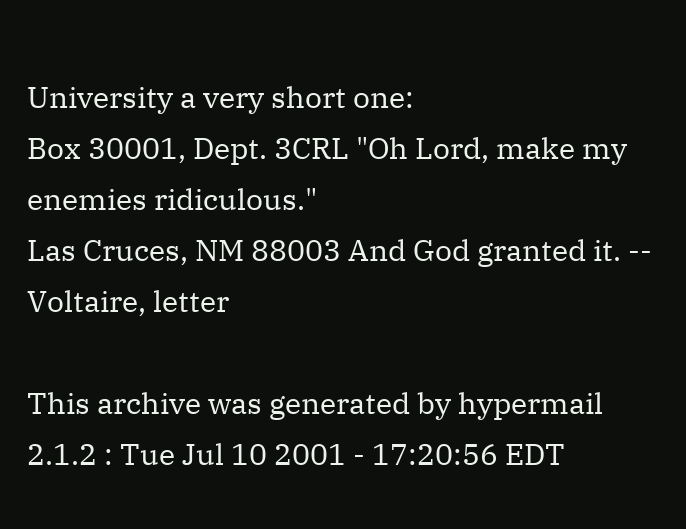University a very short one:
Box 30001, Dept. 3CRL "Oh Lord, make my enemies ridiculous."
Las Cruces, NM 88003 And God granted it. -- Voltaire, letter

This archive was generated by hypermail 2.1.2 : Tue Jul 10 2001 - 17:20:56 EDT